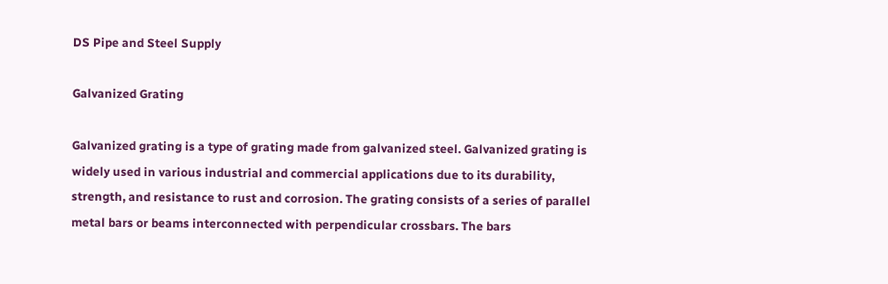DS Pipe and Steel Supply

Galvanized Grating

Galvanized grating is a type of grating made from galvanized steel. Galvanized grating is widely used in various industrial and commercial applications due to its durability, strength, and resistance to rust and corrosion. The grating consists of a series of parallel metal bars or beams interconnected with perpendicular crossbars. The bars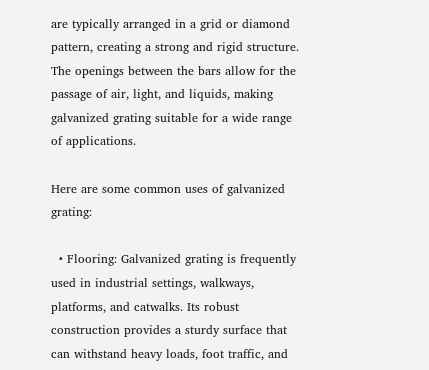are typically arranged in a grid or diamond pattern, creating a strong and rigid structure. The openings between the bars allow for the passage of air, light, and liquids, making galvanized grating suitable for a wide range of applications.

Here are some common uses of galvanized grating:

  • Flooring: Galvanized grating is frequently used in industrial settings, walkways, platforms, and catwalks. Its robust construction provides a sturdy surface that can withstand heavy loads, foot traffic, and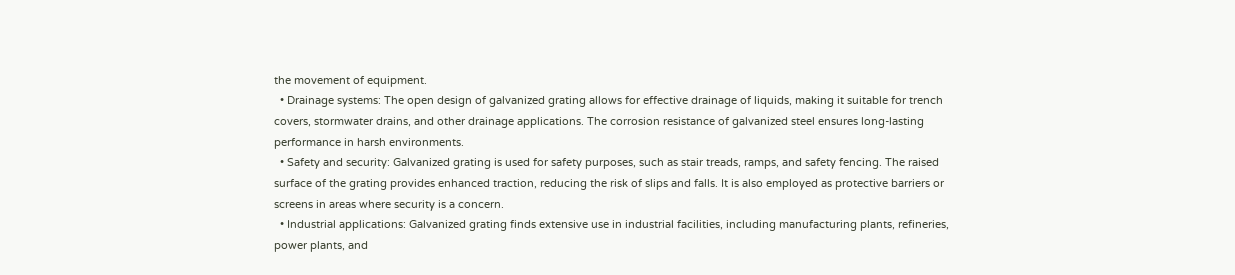the movement of equipment.
  • Drainage systems: The open design of galvanized grating allows for effective drainage of liquids, making it suitable for trench covers, stormwater drains, and other drainage applications. The corrosion resistance of galvanized steel ensures long-lasting performance in harsh environments.
  • Safety and security: Galvanized grating is used for safety purposes, such as stair treads, ramps, and safety fencing. The raised surface of the grating provides enhanced traction, reducing the risk of slips and falls. It is also employed as protective barriers or screens in areas where security is a concern.
  • Industrial applications: Galvanized grating finds extensive use in industrial facilities, including manufacturing plants, refineries, power plants, and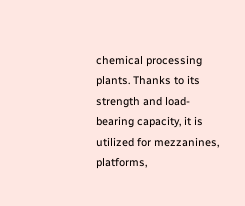chemical processing plants. Thanks to its strength and load-bearing capacity, it is utilized for mezzanines, platforms,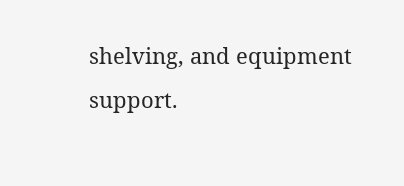shelving, and equipment support.